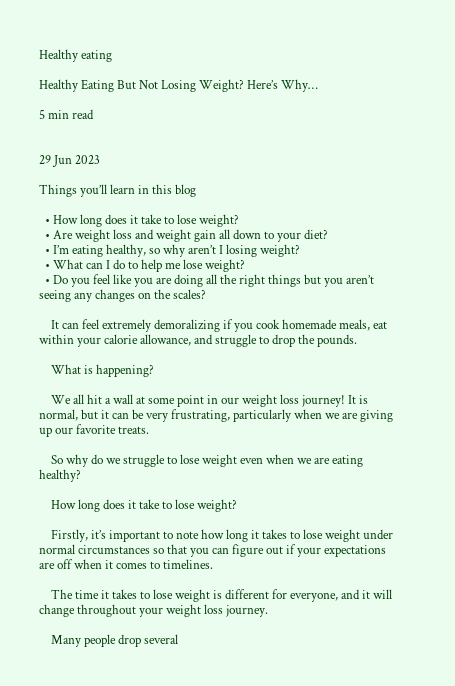Healthy eating

Healthy Eating But Not Losing Weight? Here’s Why…

5 min read


29 Jun 2023

Things you’ll learn in this blog

  • How long does it take to lose weight?
  • Are weight loss and weight gain all down to your diet?
  • I’m eating healthy, so why aren’t I losing weight?
  • What can I do to help me lose weight?
  • Do you feel like you are doing all the right things but you aren’t seeing any changes on the scales?

    It can feel extremely demoralizing if you cook homemade meals, eat within your calorie allowance, and struggle to drop the pounds.

    What is happening?

    We all hit a wall at some point in our weight loss journey! It is normal, but it can be very frustrating, particularly when we are giving up our favorite treats.

    So why do we struggle to lose weight even when we are eating healthy?

    How long does it take to lose weight?

    Firstly, it’s important to note how long it takes to lose weight under normal circumstances so that you can figure out if your expectations are off when it comes to timelines.

    The time it takes to lose weight is different for everyone, and it will change throughout your weight loss journey.

    Many people drop several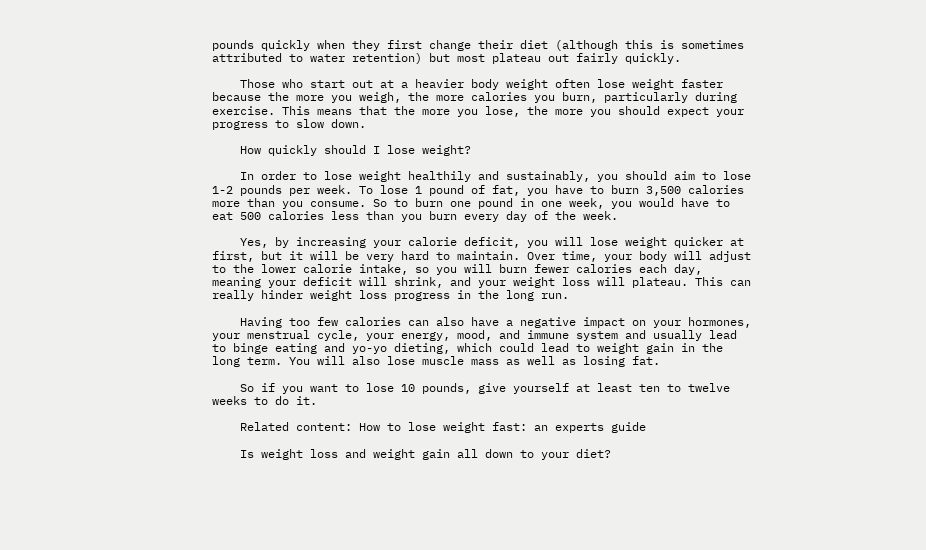pounds quickly when they first change their diet (although this is sometimes attributed to water retention) but most plateau out fairly quickly.

    Those who start out at a heavier body weight often lose weight faster because the more you weigh, the more calories you burn, particularly during exercise. This means that the more you lose, the more you should expect your progress to slow down.

    How quickly should I lose weight?

    In order to lose weight healthily and sustainably, you should aim to lose 1-2 pounds per week. To lose 1 pound of fat, you have to burn 3,500 calories more than you consume. So to burn one pound in one week, you would have to eat 500 calories less than you burn every day of the week.

    Yes, by increasing your calorie deficit, you will lose weight quicker at first, but it will be very hard to maintain. Over time, your body will adjust to the lower calorie intake, so you will burn fewer calories each day, meaning your deficit will shrink, and your weight loss will plateau. This can really hinder weight loss progress in the long run.

    Having too few calories can also have a negative impact on your hormones, your menstrual cycle, your energy, mood, and immune system and usually lead to binge eating and yo-yo dieting, which could lead to weight gain in the long term. You will also lose muscle mass as well as losing fat.

    So if you want to lose 10 pounds, give yourself at least ten to twelve weeks to do it.

    Related content: How to lose weight fast: an experts guide

    Is weight loss and weight gain all down to your diet?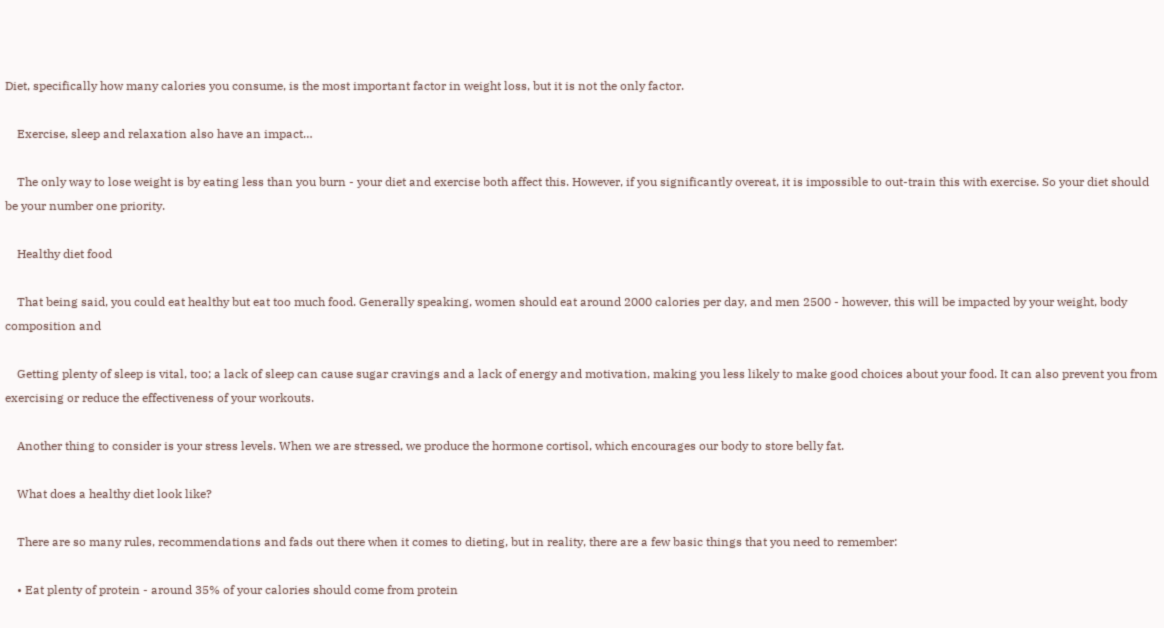Diet, specifically how many calories you consume, is the most important factor in weight loss, but it is not the only factor.

    Exercise, sleep and relaxation also have an impact…

    The only way to lose weight is by eating less than you burn - your diet and exercise both affect this. However, if you significantly overeat, it is impossible to out-train this with exercise. So your diet should be your number one priority.

    Healthy diet food

    That being said, you could eat healthy but eat too much food. Generally speaking, women should eat around 2000 calories per day, and men 2500 - however, this will be impacted by your weight, body composition and

    Getting plenty of sleep is vital, too; a lack of sleep can cause sugar cravings and a lack of energy and motivation, making you less likely to make good choices about your food. It can also prevent you from exercising or reduce the effectiveness of your workouts.

    Another thing to consider is your stress levels. When we are stressed, we produce the hormone cortisol, which encourages our body to store belly fat.

    What does a healthy diet look like?

    There are so many rules, recommendations and fads out there when it comes to dieting, but in reality, there are a few basic things that you need to remember:

    • Eat plenty of protein - around 35% of your calories should come from protein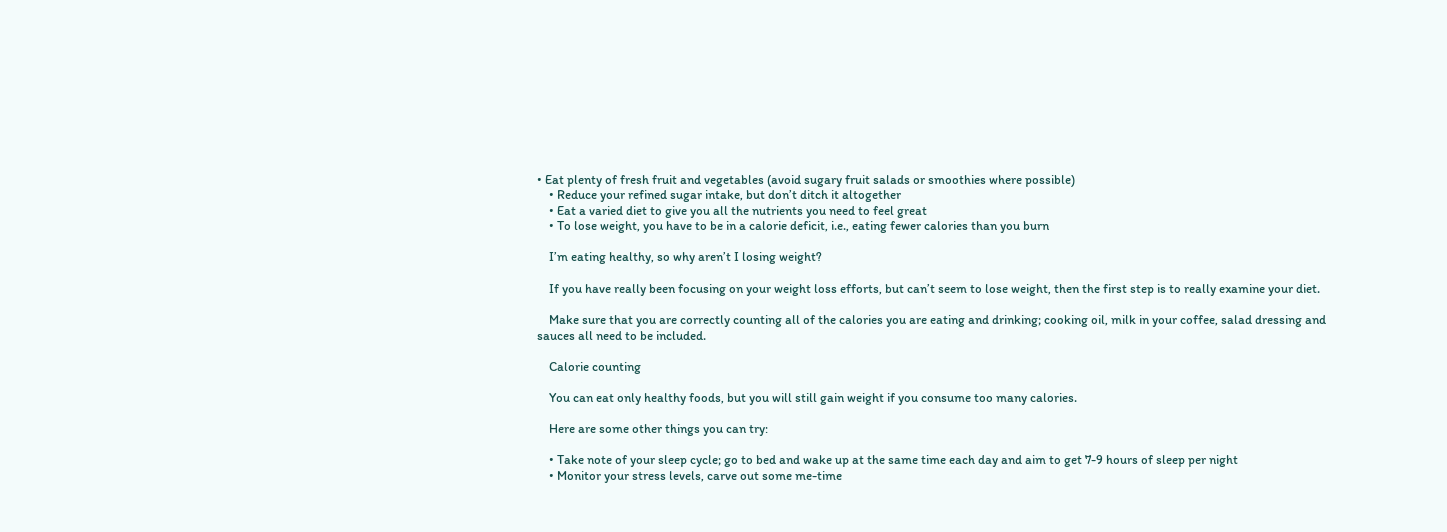• Eat plenty of fresh fruit and vegetables (avoid sugary fruit salads or smoothies where possible)
    • Reduce your refined sugar intake, but don’t ditch it altogether
    • Eat a varied diet to give you all the nutrients you need to feel great
    • To lose weight, you have to be in a calorie deficit, i.e., eating fewer calories than you burn

    I’m eating healthy, so why aren’t I losing weight?

    If you have really been focusing on your weight loss efforts, but can’t seem to lose weight, then the first step is to really examine your diet.

    Make sure that you are correctly counting all of the calories you are eating and drinking; cooking oil, milk in your coffee, salad dressing and sauces all need to be included.

    Calorie counting

    You can eat only healthy foods, but you will still gain weight if you consume too many calories.

    Here are some other things you can try:

    • Take note of your sleep cycle; go to bed and wake up at the same time each day and aim to get 7-9 hours of sleep per night
    • Monitor your stress levels, carve out some me-time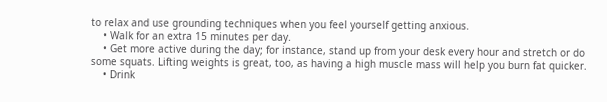to relax and use grounding techniques when you feel yourself getting anxious.
    • Walk for an extra 15 minutes per day.
    • Get more active during the day; for instance, stand up from your desk every hour and stretch or do some squats. Lifting weights is great, too, as having a high muscle mass will help you burn fat quicker.
    • Drink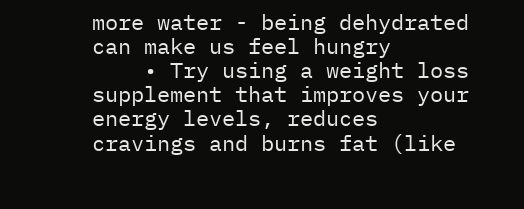more water - being dehydrated can make us feel hungry
    • Try using a weight loss supplement that improves your energy levels, reduces cravings and burns fat (like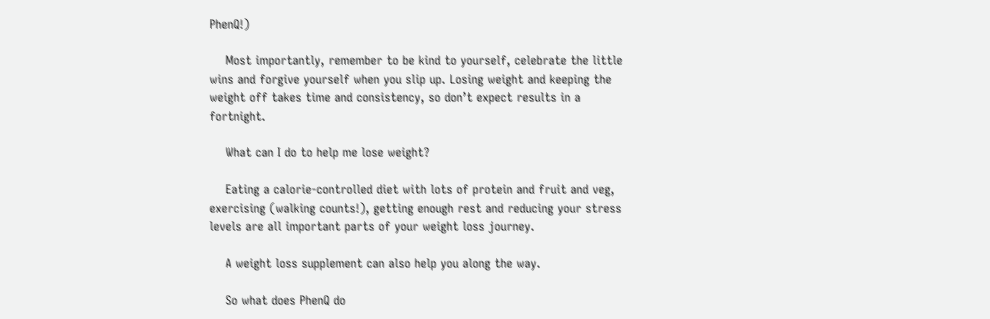PhenQ!)

    Most importantly, remember to be kind to yourself, celebrate the little wins and forgive yourself when you slip up. Losing weight and keeping the weight off takes time and consistency, so don’t expect results in a fortnight.

    What can I do to help me lose weight?

    Eating a calorie-controlled diet with lots of protein and fruit and veg, exercising (walking counts!), getting enough rest and reducing your stress levels are all important parts of your weight loss journey.

    A weight loss supplement can also help you along the way.

    So what does PhenQ do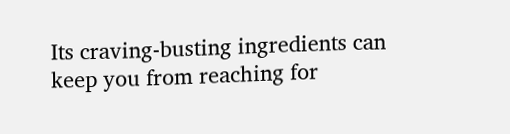Its craving-busting ingredients can keep you from reaching for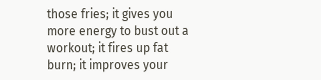those fries; it gives you more energy to bust out a workout; it fires up fat burn; it improves your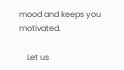mood and keeps you motivated.

    Let us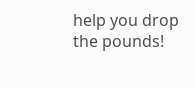help you drop the pounds!